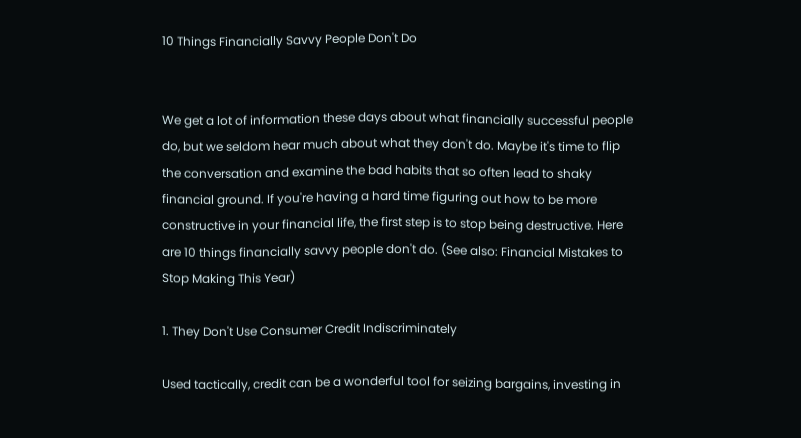10 Things Financially Savvy People Don't Do


We get a lot of information these days about what financially successful people do, but we seldom hear much about what they don't do. Maybe it's time to flip the conversation and examine the bad habits that so often lead to shaky financial ground. If you're having a hard time figuring out how to be more constructive in your financial life, the first step is to stop being destructive. Here are 10 things financially savvy people don't do. (See also: Financial Mistakes to Stop Making This Year)

1. They Don't Use Consumer Credit Indiscriminately

Used tactically, credit can be a wonderful tool for seizing bargains, investing in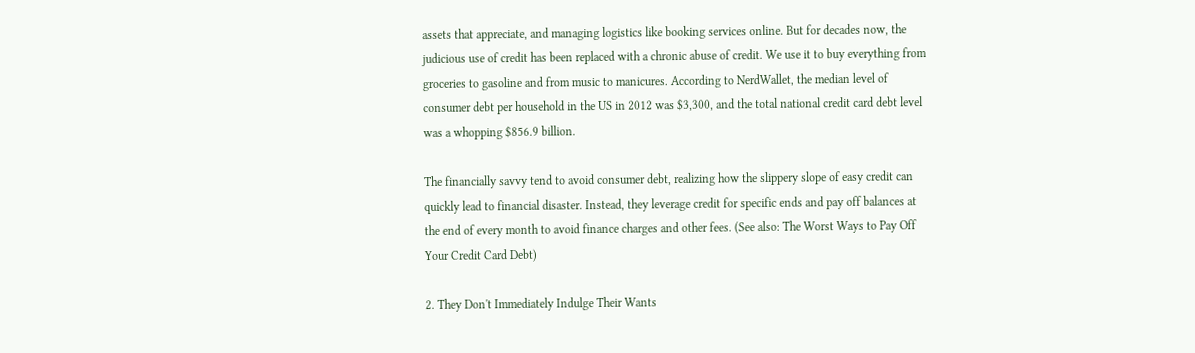assets that appreciate, and managing logistics like booking services online. But for decades now, the judicious use of credit has been replaced with a chronic abuse of credit. We use it to buy everything from groceries to gasoline and from music to manicures. According to NerdWallet, the median level of consumer debt per household in the US in 2012 was $3,300, and the total national credit card debt level was a whopping $856.9 billion.

The financially savvy tend to avoid consumer debt, realizing how the slippery slope of easy credit can quickly lead to financial disaster. Instead, they leverage credit for specific ends and pay off balances at the end of every month to avoid finance charges and other fees. (See also: The Worst Ways to Pay Off Your Credit Card Debt)

2. They Don't Immediately Indulge Their Wants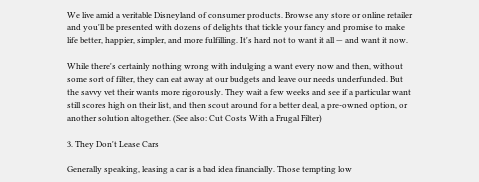We live amid a veritable Disneyland of consumer products. Browse any store or online retailer and you'll be presented with dozens of delights that tickle your fancy and promise to make life better, happier, simpler, and more fulfilling. It's hard not to want it all — and want it now.

While there's certainly nothing wrong with indulging a want every now and then, without some sort of filter, they can eat away at our budgets and leave our needs underfunded. But the savvy vet their wants more rigorously. They wait a few weeks and see if a particular want still scores high on their list, and then scout around for a better deal, a pre-owned option, or another solution altogether. (See also: Cut Costs With a Frugal Filter)

3. They Don't Lease Cars

Generally speaking, leasing a car is a bad idea financially. Those tempting low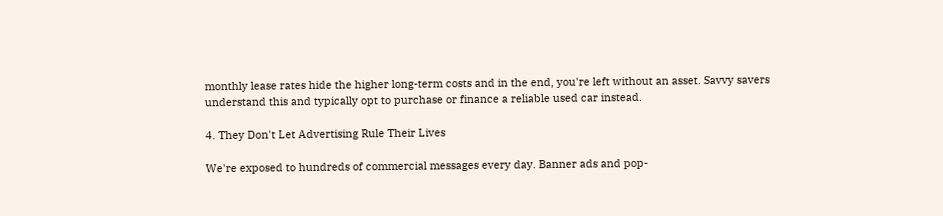monthly lease rates hide the higher long-term costs and in the end, you're left without an asset. Savvy savers understand this and typically opt to purchase or finance a reliable used car instead.

4. They Don't Let Advertising Rule Their Lives

We're exposed to hundreds of commercial messages every day. Banner ads and pop-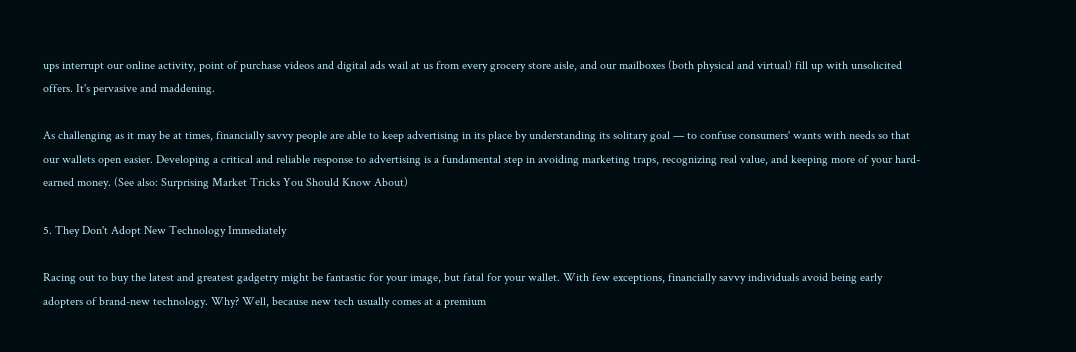ups interrupt our online activity, point of purchase videos and digital ads wail at us from every grocery store aisle, and our mailboxes (both physical and virtual) fill up with unsolicited offers. It's pervasive and maddening.

As challenging as it may be at times, financially savvy people are able to keep advertising in its place by understanding its solitary goal — to confuse consumers' wants with needs so that our wallets open easier. Developing a critical and reliable response to advertising is a fundamental step in avoiding marketing traps, recognizing real value, and keeping more of your hard-earned money. (See also: Surprising Market Tricks You Should Know About)

5. They Don't Adopt New Technology Immediately

Racing out to buy the latest and greatest gadgetry might be fantastic for your image, but fatal for your wallet. With few exceptions, financially savvy individuals avoid being early adopters of brand-new technology. Why? Well, because new tech usually comes at a premium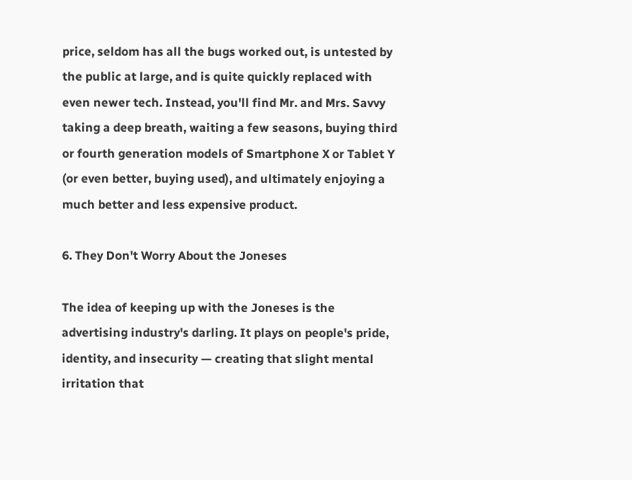price, seldom has all the bugs worked out, is untested by the public at large, and is quite quickly replaced with even newer tech. Instead, you'll find Mr. and Mrs. Savvy taking a deep breath, waiting a few seasons, buying third or fourth generation models of Smartphone X or Tablet Y (or even better, buying used), and ultimately enjoying a much better and less expensive product.

6. They Don't Worry About the Joneses

The idea of keeping up with the Joneses is the advertising industry's darling. It plays on people's pride, identity, and insecurity — creating that slight mental irritation that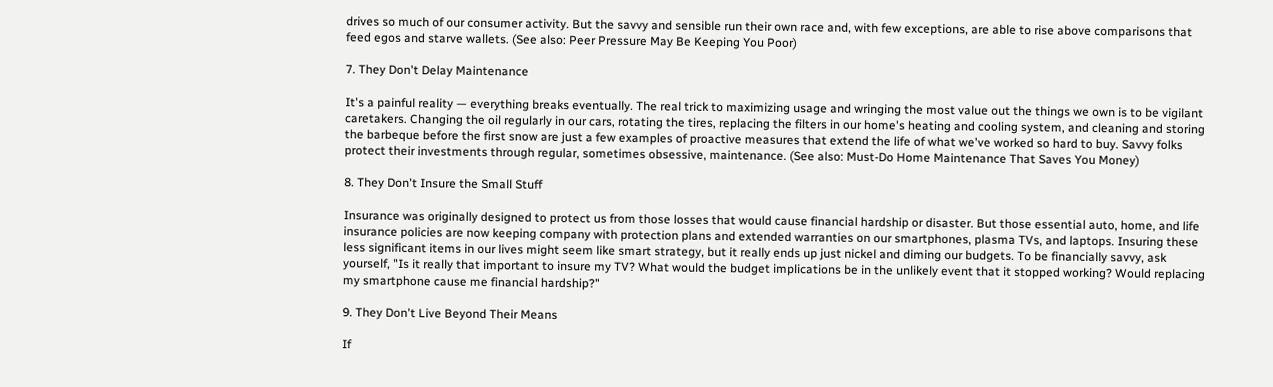drives so much of our consumer activity. But the savvy and sensible run their own race and, with few exceptions, are able to rise above comparisons that feed egos and starve wallets. (See also: Peer Pressure May Be Keeping You Poor)

7. They Don't Delay Maintenance

It's a painful reality — everything breaks eventually. The real trick to maximizing usage and wringing the most value out the things we own is to be vigilant caretakers. Changing the oil regularly in our cars, rotating the tires, replacing the filters in our home's heating and cooling system, and cleaning and storing the barbeque before the first snow are just a few examples of proactive measures that extend the life of what we've worked so hard to buy. Savvy folks protect their investments through regular, sometimes obsessive, maintenance. (See also: Must-Do Home Maintenance That Saves You Money)

8. They Don't Insure the Small Stuff

Insurance was originally designed to protect us from those losses that would cause financial hardship or disaster. But those essential auto, home, and life insurance policies are now keeping company with protection plans and extended warranties on our smartphones, plasma TVs, and laptops. Insuring these less significant items in our lives might seem like smart strategy, but it really ends up just nickel and diming our budgets. To be financially savvy, ask yourself, "Is it really that important to insure my TV? What would the budget implications be in the unlikely event that it stopped working? Would replacing my smartphone cause me financial hardship?"

9. They Don't Live Beyond Their Means

If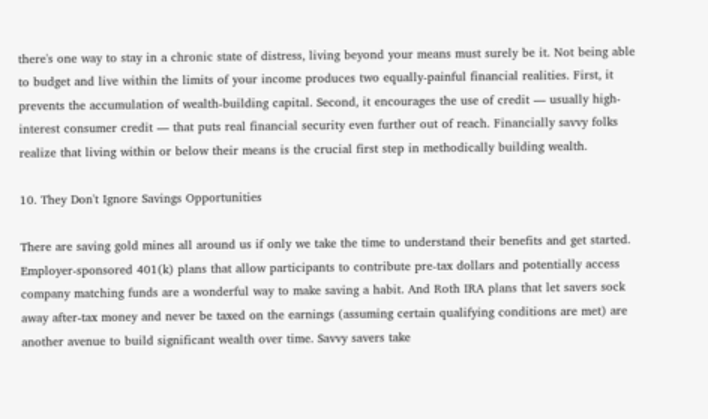there's one way to stay in a chronic state of distress, living beyond your means must surely be it. Not being able to budget and live within the limits of your income produces two equally-painful financial realities. First, it prevents the accumulation of wealth-building capital. Second, it encourages the use of credit — usually high-interest consumer credit — that puts real financial security even further out of reach. Financially savvy folks realize that living within or below their means is the crucial first step in methodically building wealth.

10. They Don't Ignore Savings Opportunities

There are saving gold mines all around us if only we take the time to understand their benefits and get started. Employer-sponsored 401(k) plans that allow participants to contribute pre-tax dollars and potentially access company matching funds are a wonderful way to make saving a habit. And Roth IRA plans that let savers sock away after-tax money and never be taxed on the earnings (assuming certain qualifying conditions are met) are another avenue to build significant wealth over time. Savvy savers take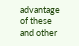advantage of these and other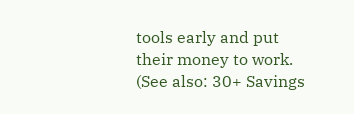tools early and put their money to work. (See also: 30+ Savings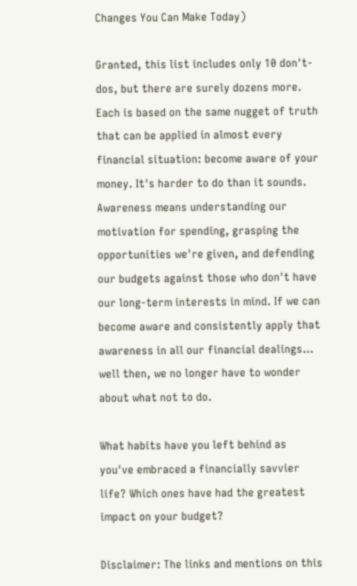Changes You Can Make Today)

Granted, this list includes only 10 don't-dos, but there are surely dozens more. Each is based on the same nugget of truth that can be applied in almost every financial situation: become aware of your money. It's harder to do than it sounds. Awareness means understanding our motivation for spending, grasping the opportunities we're given, and defending our budgets against those who don't have our long-term interests in mind. If we can become aware and consistently apply that awareness in all our financial dealings… well then, we no longer have to wonder about what not to do.

What habits have you left behind as you've embraced a financially savvier life? Which ones have had the greatest impact on your budget?

Disclaimer: The links and mentions on this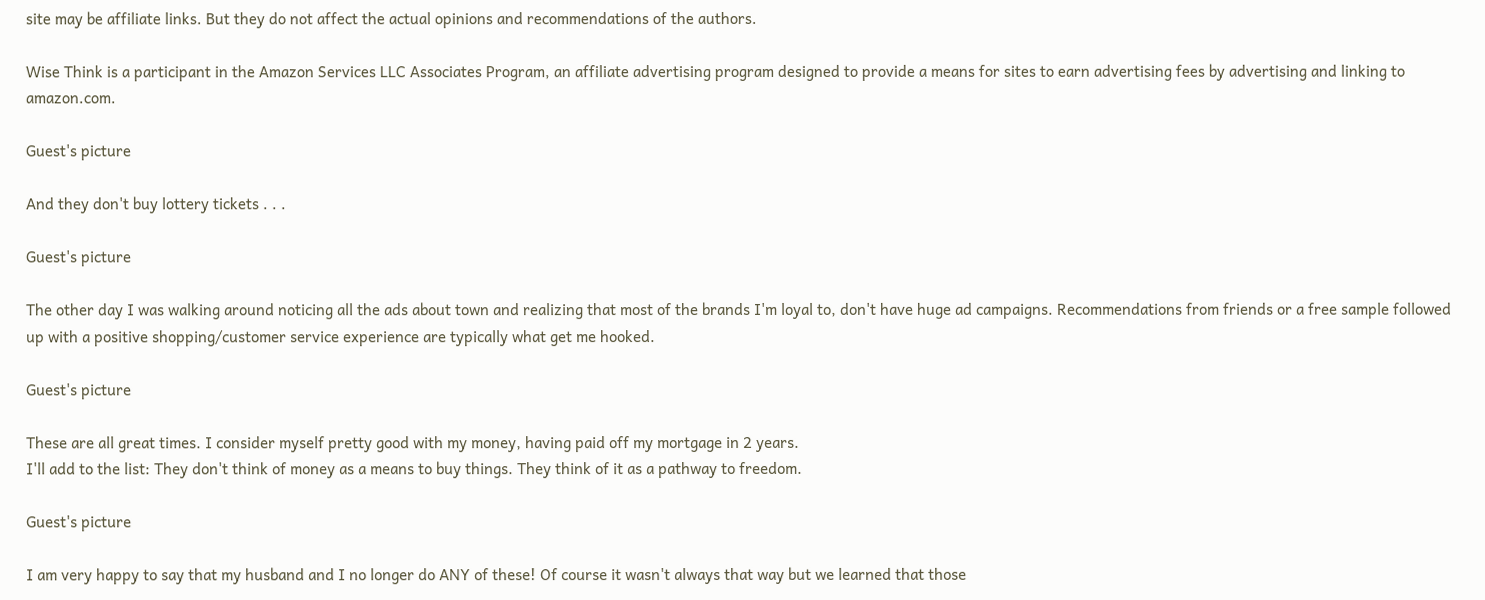site may be affiliate links. But they do not affect the actual opinions and recommendations of the authors.

Wise Think is a participant in the Amazon Services LLC Associates Program, an affiliate advertising program designed to provide a means for sites to earn advertising fees by advertising and linking to amazon.com.

Guest's picture

And they don't buy lottery tickets . . .

Guest's picture

The other day I was walking around noticing all the ads about town and realizing that most of the brands I'm loyal to, don't have huge ad campaigns. Recommendations from friends or a free sample followed up with a positive shopping/customer service experience are typically what get me hooked.

Guest's picture

These are all great times. I consider myself pretty good with my money, having paid off my mortgage in 2 years.
I'll add to the list: They don't think of money as a means to buy things. They think of it as a pathway to freedom.

Guest's picture

I am very happy to say that my husband and I no longer do ANY of these! Of course it wasn't always that way but we learned that those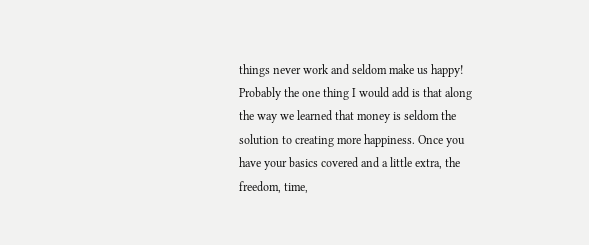things never work and seldom make us happy! Probably the one thing I would add is that along the way we learned that money is seldom the solution to creating more happiness. Once you have your basics covered and a little extra, the freedom, time,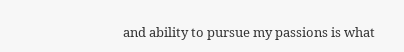and ability to pursue my passions is what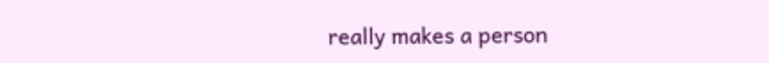really makes a person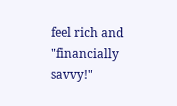feel rich and "financially savvy!"